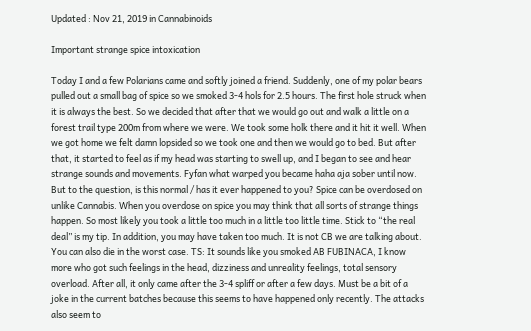Updated : Nov 21, 2019 in Cannabinoids

Important strange spice intoxication

Today I and a few Polarians came and softly joined a friend. Suddenly, one of my polar bears pulled out a small bag of spice so we smoked 3-4 hols for 2.5 hours. The first hole struck when it is always the best. So we decided that after that we would go out and walk a little on a forest trail type 200m from where we were. We took some holk there and it hit it well. When we got home we felt damn lopsided so we took one and then we would go to bed. But after that, it started to feel as if my head was starting to swell up, and I began to see and hear strange sounds and movements. Fyfan what warped you became haha aja sober until now. But to the question, is this normal / has it ever happened to you? Spice can be overdosed on unlike Cannabis. When you overdose on spice you may think that all sorts of strange things happen. So most likely you took a little too much in a little too little time. Stick to “the real deal” is my tip. In addition, you may have taken too much. It is not CB we are talking about. You can also die in the worst case. TS: It sounds like you smoked AB FUBINACA, I know more who got such feelings in the head, dizziness and unreality feelings, total sensory overload. After all, it only came after the 3-4 spliff or after a few days. Must be a bit of a joke in the current batches because this seems to have happened only recently. The attacks also seem to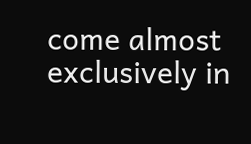come almost exclusively in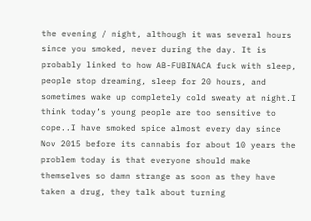the evening / night, although it was several hours since you smoked, never during the day. It is probably linked to how AB-FUBINACA fuck with sleep, people stop dreaming, sleep for 20 hours, and sometimes wake up completely cold sweaty at night.I think today’s young people are too sensitive to cope..I have smoked spice almost every day since Nov 2015 before its cannabis for about 10 years the problem today is that everyone should make themselves so damn strange as soon as they have taken a drug, they talk about turning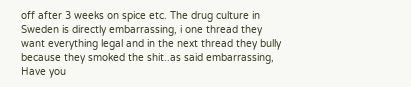off after 3 weeks on spice etc. The drug culture in Sweden is directly embarrassing, i one thread they want everything legal and in the next thread they bully because they smoked the shit..as said embarrassing, Have you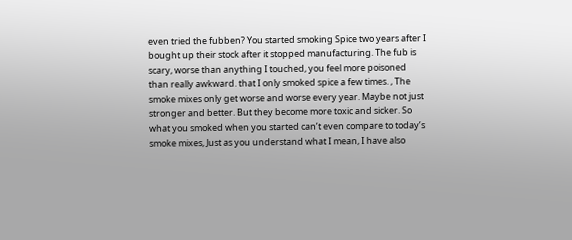even tried the fubben? You started smoking Spice two years after I bought up their stock after it stopped manufacturing. The fub is scary, worse than anything I touched, you feel more poisoned than really awkward. that I only smoked spice a few times. , The smoke mixes only get worse and worse every year. Maybe not just stronger and better. But they become more toxic and sicker. So what you smoked when you started can’t even compare to today’s smoke mixes, Just as you understand what I mean, I have also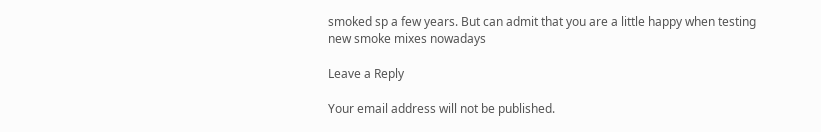smoked sp a few years. But can admit that you are a little happy when testing new smoke mixes nowadays

Leave a Reply

Your email address will not be published.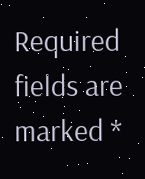Required fields are marked *